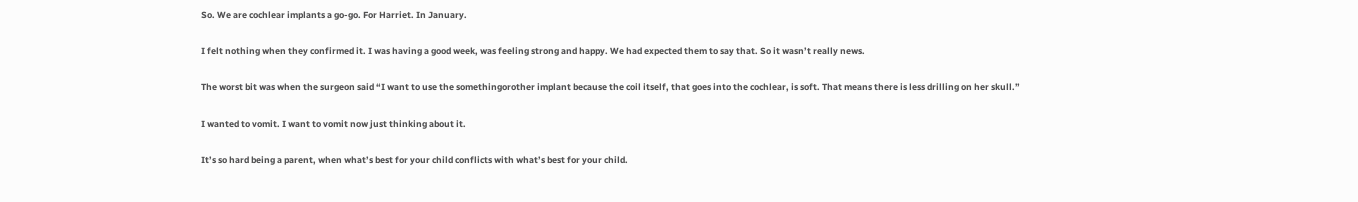So. We are cochlear implants a go-go. For Harriet. In January.

I felt nothing when they confirmed it. I was having a good week, was feeling strong and happy. We had expected them to say that. So it wasn’t really news.

The worst bit was when the surgeon said “I want to use the somethingorother implant because the coil itself, that goes into the cochlear, is soft. That means there is less drilling on her skull.”

I wanted to vomit. I want to vomit now just thinking about it.

It’s so hard being a parent, when what’s best for your child conflicts with what’s best for your child.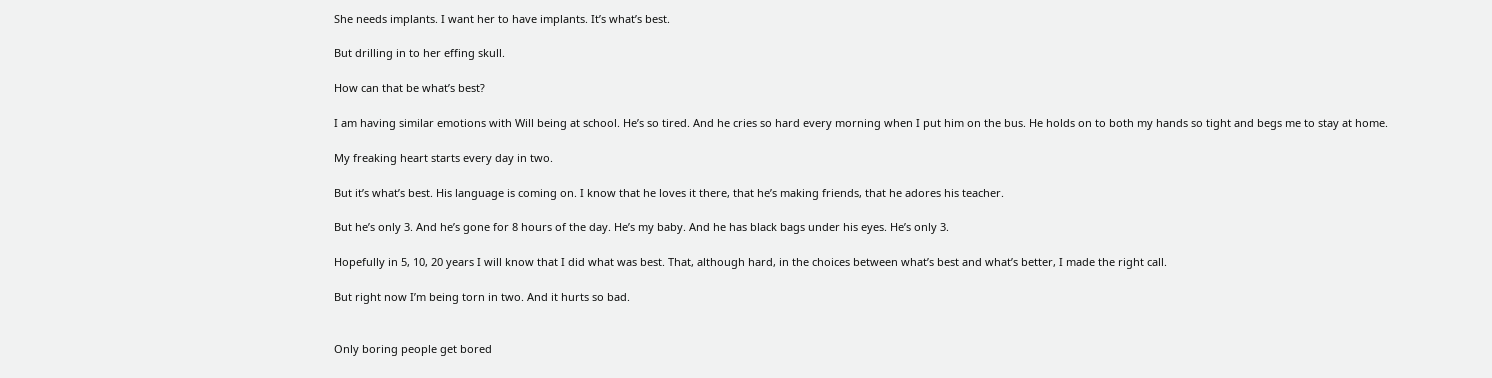She needs implants. I want her to have implants. It’s what’s best.

But drilling in to her effing skull.

How can that be what’s best?

I am having similar emotions with Will being at school. He’s so tired. And he cries so hard every morning when I put him on the bus. He holds on to both my hands so tight and begs me to stay at home.

My freaking heart starts every day in two.

But it’s what’s best. His language is coming on. I know that he loves it there, that he’s making friends, that he adores his teacher.

But he’s only 3. And he’s gone for 8 hours of the day. He’s my baby. And he has black bags under his eyes. He’s only 3.

Hopefully in 5, 10, 20 years I will know that I did what was best. That, although hard, in the choices between what’s best and what’s better, I made the right call.

But right now I’m being torn in two. And it hurts so bad.


Only boring people get bored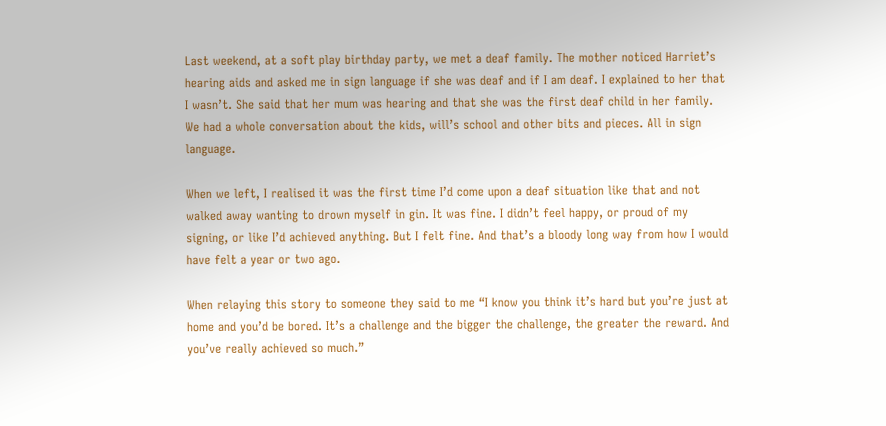Last weekend, at a soft play birthday party, we met a deaf family. The mother noticed Harriet’s hearing aids and asked me in sign language if she was deaf and if I am deaf. I explained to her that I wasn’t. She said that her mum was hearing and that she was the first deaf child in her family. We had a whole conversation about the kids, will’s school and other bits and pieces. All in sign language.

When we left, I realised it was the first time I’d come upon a deaf situation like that and not walked away wanting to drown myself in gin. It was fine. I didn’t feel happy, or proud of my signing, or like I’d achieved anything. But I felt fine. And that’s a bloody long way from how I would have felt a year or two ago.

When relaying this story to someone they said to me “I know you think it’s hard but you’re just at home and you’d be bored. It’s a challenge and the bigger the challenge, the greater the reward. And you’ve really achieved so much.”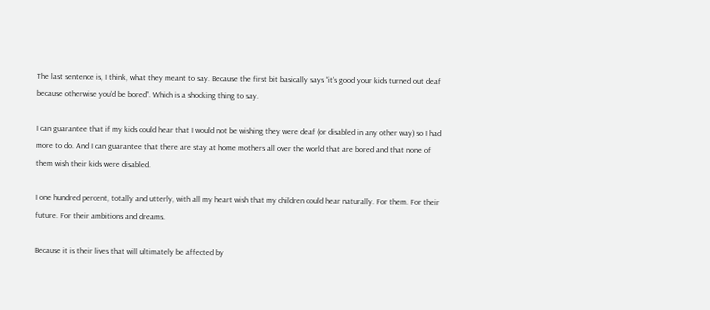The last sentence is, I think, what they meant to say. Because the first bit basically says “it’s good your kids turned out deaf because otherwise you’d be bored”. Which is a shocking thing to say.

I can guarantee that if my kids could hear that I would not be wishing they were deaf (or disabled in any other way) so I had more to do. And I can guarantee that there are stay at home mothers all over the world that are bored and that none of them wish their kids were disabled.

I one hundred percent, totally and utterly, with all my heart wish that my children could hear naturally. For them. For their future. For their ambitions and dreams.

Because it is their lives that will ultimately be affected by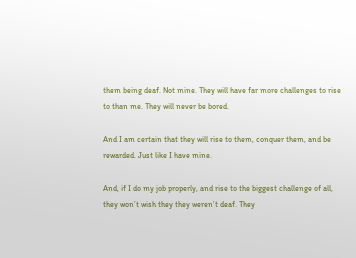them being deaf. Not mine. They will have far more challenges to rise to than me. They will never be bored.

And I am certain that they will rise to them, conquer them, and be rewarded. Just like I have mine.

And, if I do my job properly, and rise to the biggest challenge of all, they won’t wish they they weren’t deaf. They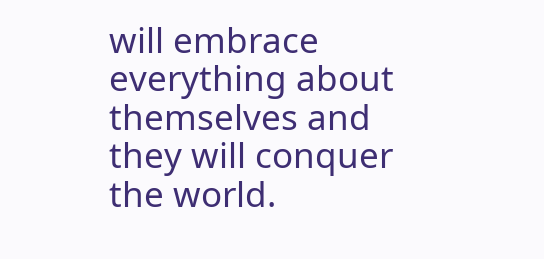will embrace everything about themselves and they will conquer the world.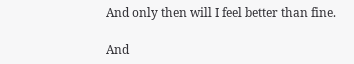And only then will I feel better than fine.

And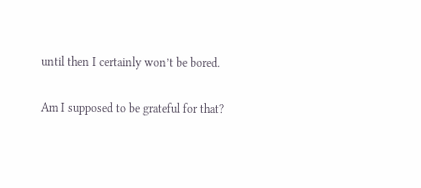until then I certainly won’t be bored.

Am I supposed to be grateful for that?